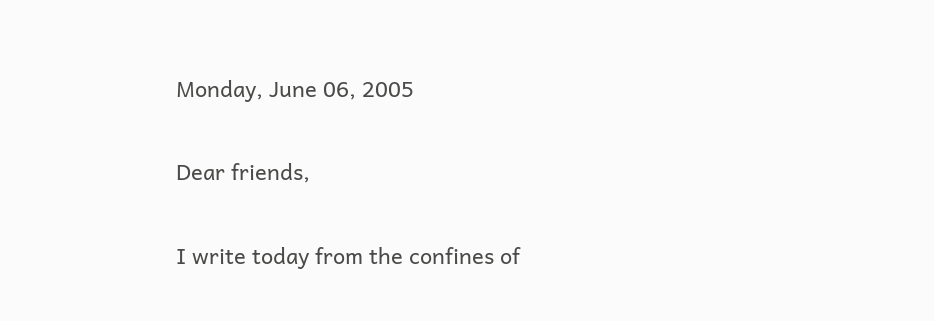Monday, June 06, 2005

Dear friends,

I write today from the confines of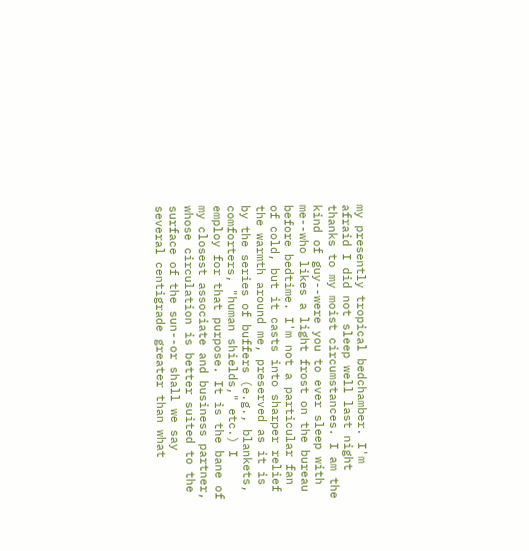my presently tropical bedchamber. I'm afraid I did not sleep well last night thanks to my moist circumstances. I am the kind of guy--were you to ever sleep with me--who likes a light frost on the bureau before bedtime. I'm not a particular fan of cold, but it casts into sharper relief the warmth around me, preserved as it is by the series of buffers (e.g., blankets, comforters, "human shields," etc.) I employ for that purpose. It is the bane of my closest associate and business partner, whose circulation is better suited to the surface of the sun--or shall we say several centigrade greater than what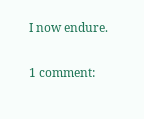I now endure.

1 comment: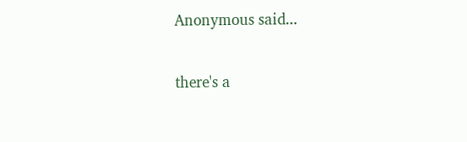Anonymous said...

there's a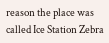reason the place was called Ice Station Zebra